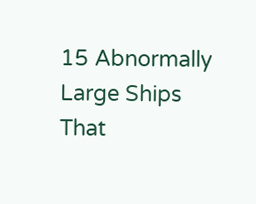15 Abnormally Large Ships That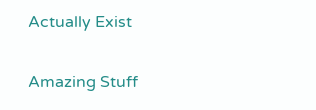Actually Exist

Amazing Stuff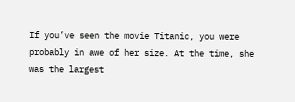If you’ve seen the movie Titanic, you were probably in awe of her size. At the time, she was the largest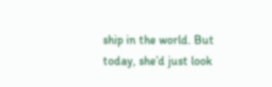ship in the world. But today, she’d just look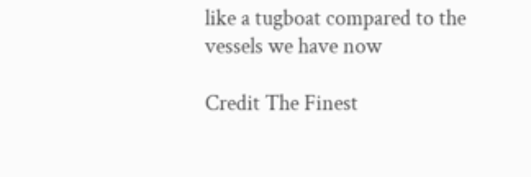like a tugboat compared to the vessels we have now

Credit The Finest